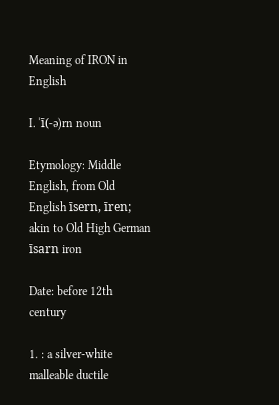Meaning of IRON in English

I. ˈī(-ə)rn noun

Etymology: Middle English, from Old English īsern, īren; akin to Old High German īsarn iron

Date: before 12th century

1. : a silver-white malleable ductile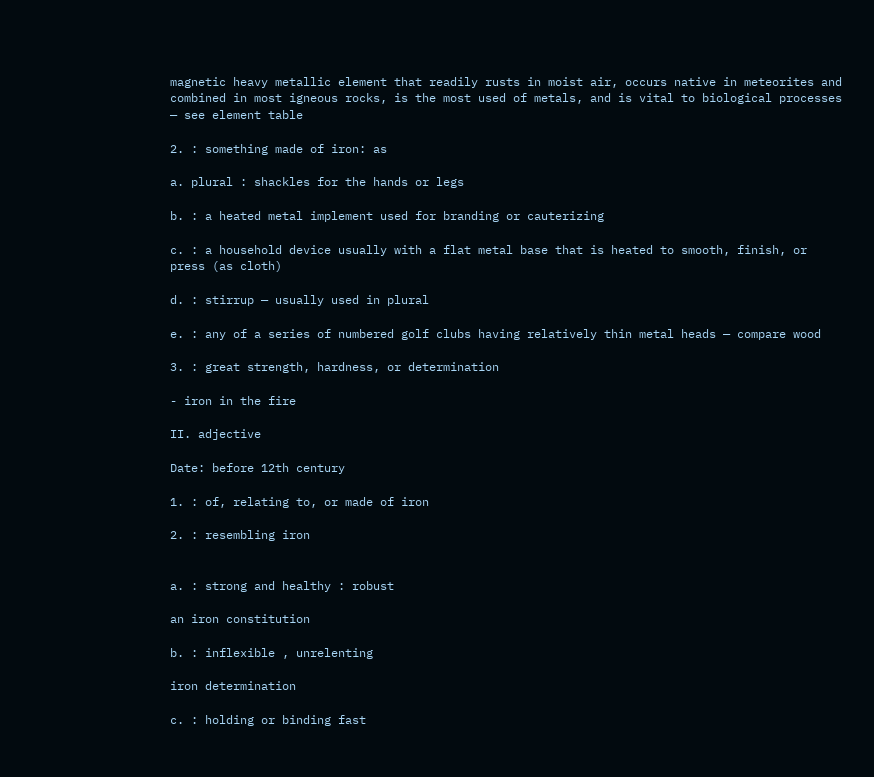magnetic heavy metallic element that readily rusts in moist air, occurs native in meteorites and combined in most igneous rocks, is the most used of metals, and is vital to biological processes — see element table

2. : something made of iron: as

a. plural : shackles for the hands or legs

b. : a heated metal implement used for branding or cauterizing

c. : a household device usually with a flat metal base that is heated to smooth, finish, or press (as cloth)

d. : stirrup — usually used in plural

e. : any of a series of numbered golf clubs having relatively thin metal heads — compare wood

3. : great strength, hardness, or determination

- iron in the fire

II. adjective

Date: before 12th century

1. : of, relating to, or made of iron

2. : resembling iron


a. : strong and healthy : robust

an iron constitution

b. : inflexible , unrelenting

iron determination

c. : holding or binding fast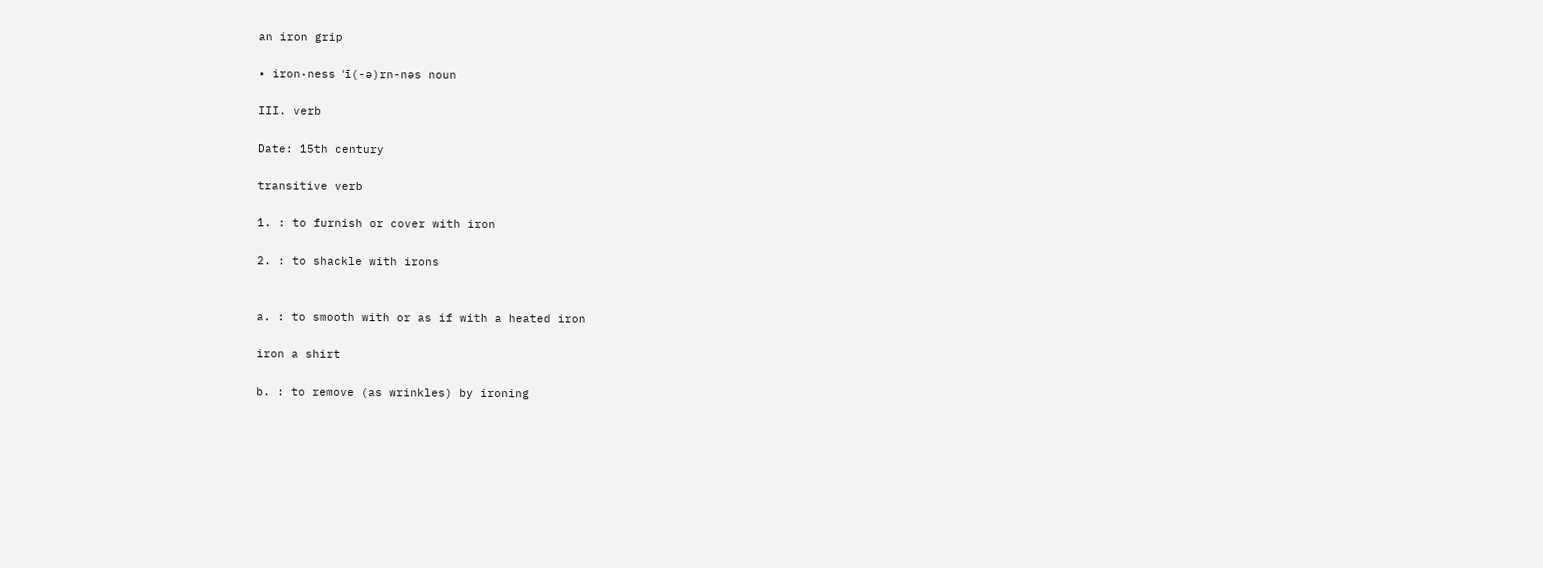an iron grip

• iron·ness ˈī(-ə)rn-nəs noun

III. verb

Date: 15th century

transitive verb

1. : to furnish or cover with iron

2. : to shackle with irons


a. : to smooth with or as if with a heated iron

iron a shirt

b. : to remove (as wrinkles) by ironing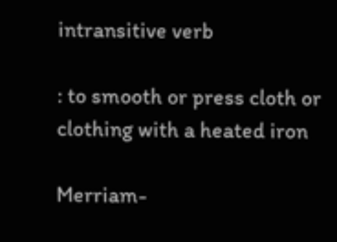intransitive verb

: to smooth or press cloth or clothing with a heated iron

Merriam-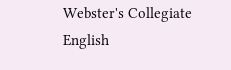Webster's Collegiate English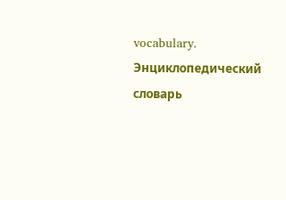vocabulary.      Энциклопедический словарь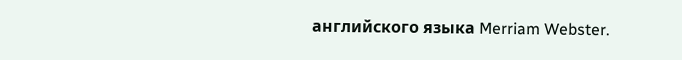английского языка Merriam Webster.